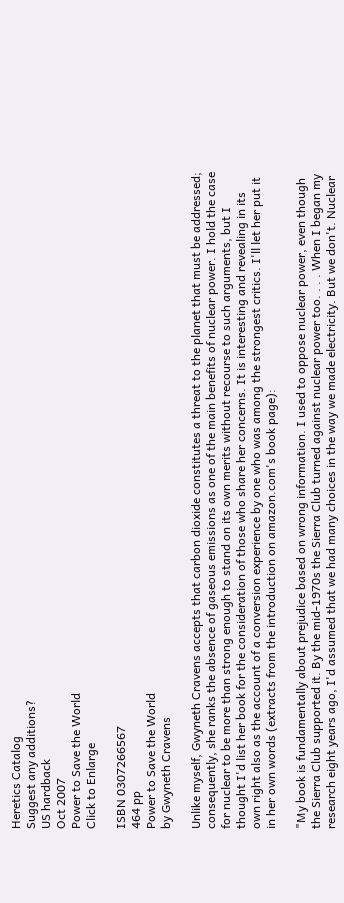Heretics Catalog
Suggest any additions?
US hardback
Oct 2007
Power to Save the World
Click to Enlarge

ISBN 0307266567
464 pp
Power to Save the World
by Gwyneth Cravens

Unlike myself, Gwyneth Cravens accepts that carbon dioxide constitutes a threat to the planet that must be addressed; consequently, she ranks the absence of gaseous emissions as one of the main benefits of nuclear power. I hold the case for nuclear to be more than strong enough to stand on its own merits without recourse to such arguments, but I thought I'd list her book for the consideration of those who share her concerns. It is interesting and revealing in its own right also as the account of a conversion experience by one who was among the strongest critics. I'll let her put it in her own words (extracts from the introduction on amazon.com's book page):

"My book is fundamentally about prejudice based on wrong information. I used to oppose nuclear power, even though the Sierra Club supported it. By the mid-1970s the Sierra Club turned against nuclear power too. . . . When I began my research eight years ago, I'd assumed that we had many choices in the way we made electricity. But we don't. Nuclear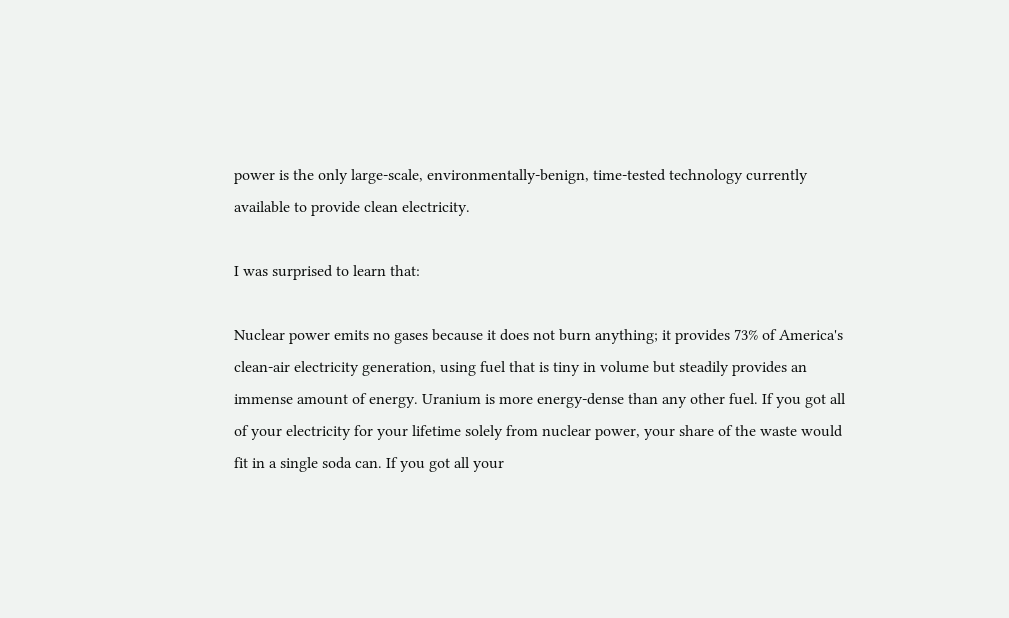power is the only large-scale, environmentally-benign, time-tested technology currently available to provide clean electricity.

I was surprised to learn that:

Nuclear power emits no gases because it does not burn anything; it provides 73% of America's clean-air electricity generation, using fuel that is tiny in volume but steadily provides an immense amount of energy. Uranium is more energy-dense than any other fuel. If you got all of your electricity for your lifetime solely from nuclear power, your share of the waste would fit in a single soda can. If you got all your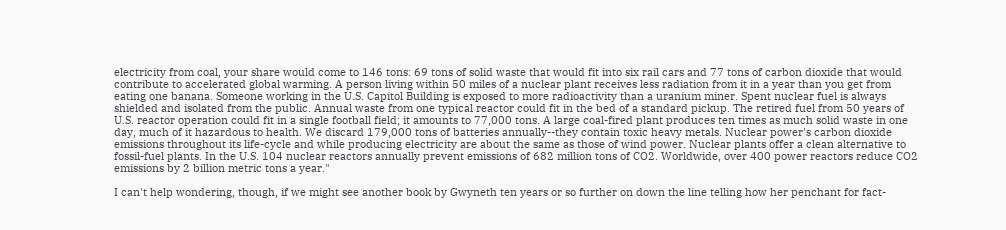electricity from coal, your share would come to 146 tons: 69 tons of solid waste that would fit into six rail cars and 77 tons of carbon dioxide that would contribute to accelerated global warming. A person living within 50 miles of a nuclear plant receives less radiation from it in a year than you get from eating one banana. Someone working in the U.S. Capitol Building is exposed to more radioactivity than a uranium miner. Spent nuclear fuel is always shielded and isolated from the public. Annual waste from one typical reactor could fit in the bed of a standard pickup. The retired fuel from 50 years of U.S. reactor operation could fit in a single football field; it amounts to 77,000 tons. A large coal-fired plant produces ten times as much solid waste in one day, much of it hazardous to health. We discard 179,000 tons of batteries annually--they contain toxic heavy metals. Nuclear power's carbon dioxide emissions throughout its life-cycle and while producing electricity are about the same as those of wind power. Nuclear plants offer a clean alternative to fossil-fuel plants. In the U.S. 104 nuclear reactors annually prevent emissions of 682 million tons of CO2. Worldwide, over 400 power reactors reduce CO2 emissions by 2 billion metric tons a year."

I can't help wondering, though, if we might see another book by Gwyneth ten years or so further on down the line telling how her penchant for fact-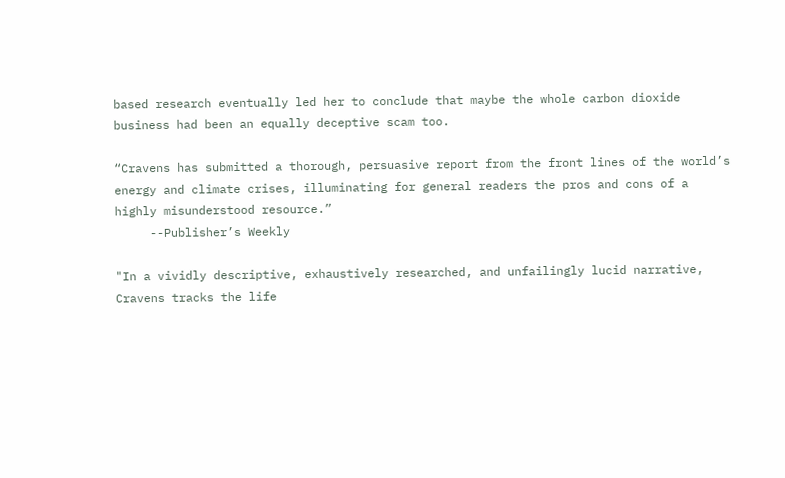based research eventually led her to conclude that maybe the whole carbon dioxide business had been an equally deceptive scam too.

“Cravens has submitted a thorough, persuasive report from the front lines of the world’s energy and climate crises, illuminating for general readers the pros and cons of a highly misunderstood resource.”
     --Publisher’s Weekly

"In a vividly descriptive, exhaustively researched, and unfailingly lucid narrative, Cravens tracks the life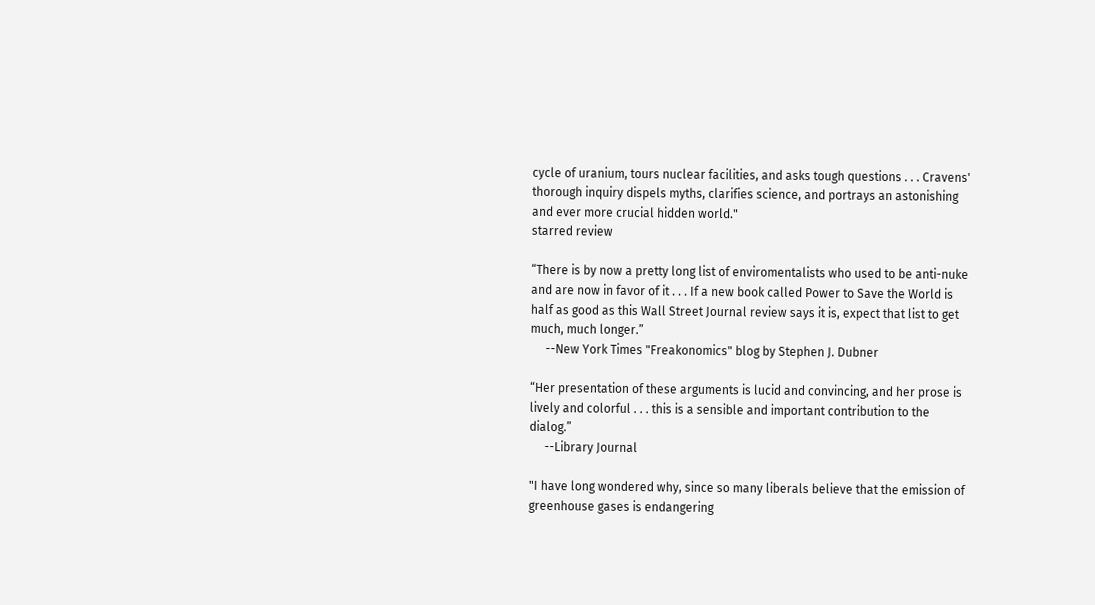cycle of uranium, tours nuclear facilities, and asks tough questions . . . Cravens' thorough inquiry dispels myths, clarifies science, and portrays an astonishing and ever more crucial hidden world."
starred review

“There is by now a pretty long list of enviromentalists who used to be anti-nuke and are now in favor of it . . . If a new book called Power to Save the World is half as good as this Wall Street Journal review says it is, expect that list to get much, much longer.”
     --New York Times "Freakonomics" blog by Stephen J. Dubner

“Her presentation of these arguments is lucid and convincing, and her prose is lively and colorful . . . this is a sensible and important contribution to the dialog.”
     --Library Journal

"I have long wondered why, since so many liberals believe that the emission of greenhouse gases is endangering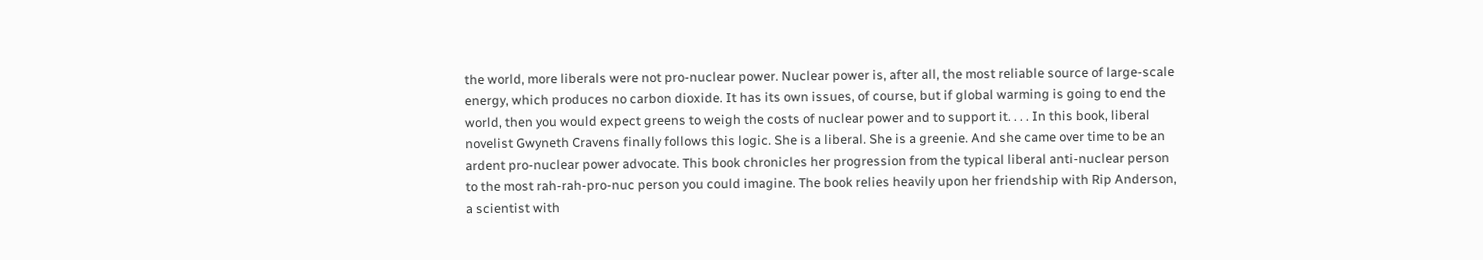the world, more liberals were not pro-nuclear power. Nuclear power is, after all, the most reliable source of large-scale energy, which produces no carbon dioxide. It has its own issues, of course, but if global warming is going to end the world, then you would expect greens to weigh the costs of nuclear power and to support it. . . . In this book, liberal novelist Gwyneth Cravens finally follows this logic. She is a liberal. She is a greenie. And she came over time to be an ardent pro-nuclear power advocate. This book chronicles her progression from the typical liberal anti-nuclear person to the most rah-rah-pro-nuc person you could imagine. The book relies heavily upon her friendship with Rip Anderson, a scientist with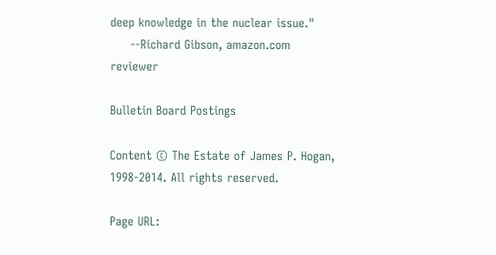deep knowledge in the nuclear issue."
     --Richard Gibson, amazon.com reviewer

Bulletin Board Postings

Content © The Estate of James P. Hogan, 1998-2014. All rights reserved.

Page URL: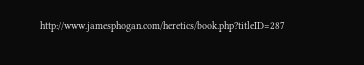http://www.jamesphogan.com/heretics/book.php?titleID=287